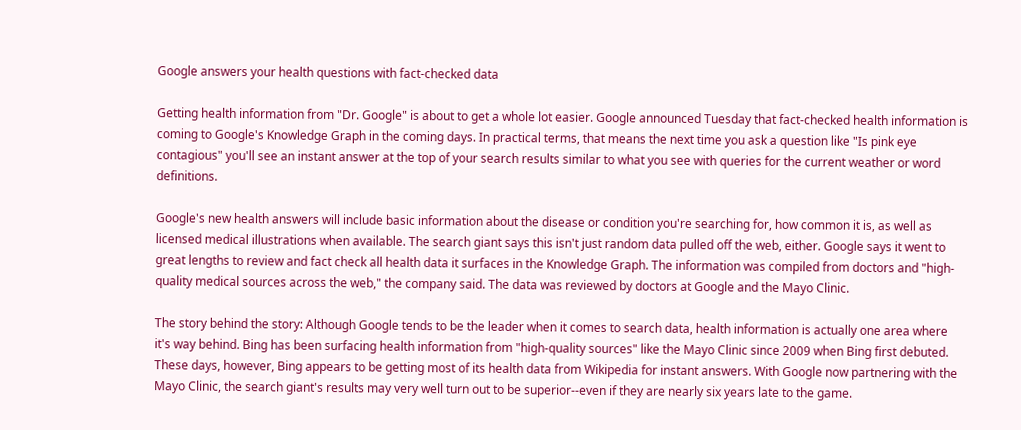Google answers your health questions with fact-checked data

Getting health information from "Dr. Google" is about to get a whole lot easier. Google announced Tuesday that fact-checked health information is coming to Google's Knowledge Graph in the coming days. In practical terms, that means the next time you ask a question like "Is pink eye contagious" you'll see an instant answer at the top of your search results similar to what you see with queries for the current weather or word definitions.

Google's new health answers will include basic information about the disease or condition you're searching for, how common it is, as well as licensed medical illustrations when available. The search giant says this isn't just random data pulled off the web, either. Google says it went to great lengths to review and fact check all health data it surfaces in the Knowledge Graph. The information was compiled from doctors and "high-quality medical sources across the web," the company said. The data was reviewed by doctors at Google and the Mayo Clinic.

The story behind the story: Although Google tends to be the leader when it comes to search data, health information is actually one area where it's way behind. Bing has been surfacing health information from "high-quality sources" like the Mayo Clinic since 2009 when Bing first debuted. These days, however, Bing appears to be getting most of its health data from Wikipedia for instant answers. With Google now partnering with the Mayo Clinic, the search giant's results may very well turn out to be superior--even if they are nearly six years late to the game.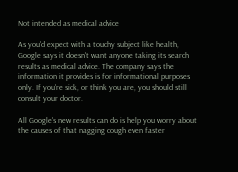Not intended as medical advice

As you'd expect with a touchy subject like health, Google says it doesn't want anyone taking its search results as medical advice. The company says the information it provides is for informational purposes only. If you're sick, or think you are, you should still consult your doctor.

All Google's new results can do is help you worry about the causes of that nagging cough even faster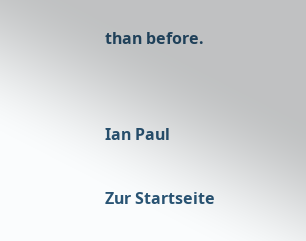than before.


Ian Paul

Zur Startseite